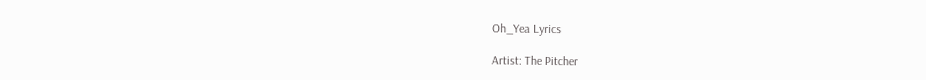Oh_Yea Lyrics

Artist: The Pitcher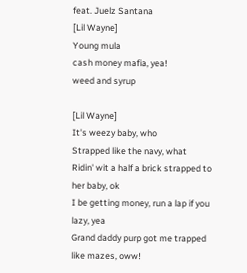feat. Juelz Santana
[Lil Wayne]
Young mula
cash money mafia, yea!
weed and syrup

[Lil Wayne]
It's weezy baby, who
Strapped like the navy, what
Ridin' wit a half a brick strapped to her baby, ok
I be getting money, run a lap if you lazy, yea
Grand daddy purp got me trapped like mazes, oww!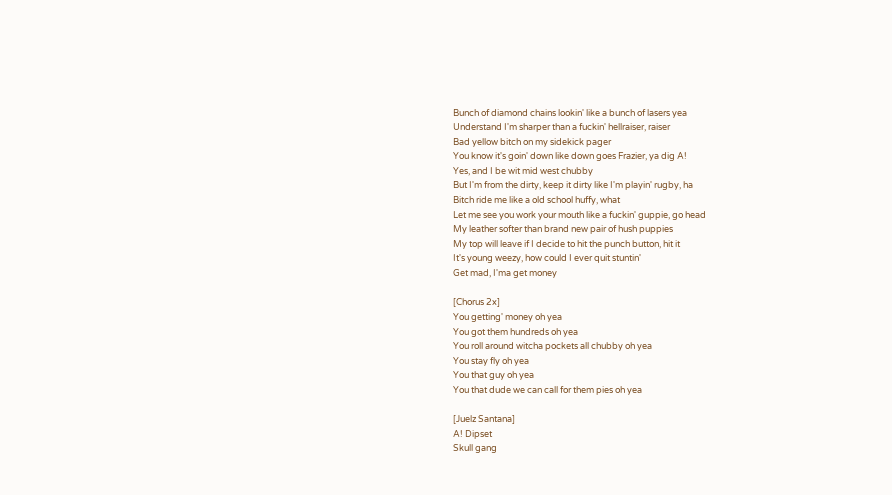Bunch of diamond chains lookin' like a bunch of lasers yea
Understand I'm sharper than a fuckin' hellraiser, raiser
Bad yellow bitch on my sidekick pager
You know it's goin' down like down goes Frazier, ya dig A!
Yes, and I be wit mid west chubby
But I'm from the dirty, keep it dirty like I'm playin' rugby, ha
Bitch ride me like a old school huffy, what
Let me see you work your mouth like a fuckin' guppie, go head
My leather softer than brand new pair of hush puppies
My top will leave if I decide to hit the punch button, hit it
It's young weezy, how could I ever quit stuntin'
Get mad, I'ma get money

[Chorus 2x]
You getting' money oh yea
You got them hundreds oh yea
You roll around witcha pockets all chubby oh yea
You stay fly oh yea
You that guy oh yea
You that dude we can call for them pies oh yea

[Juelz Santana]
A! Dipset
Skull gang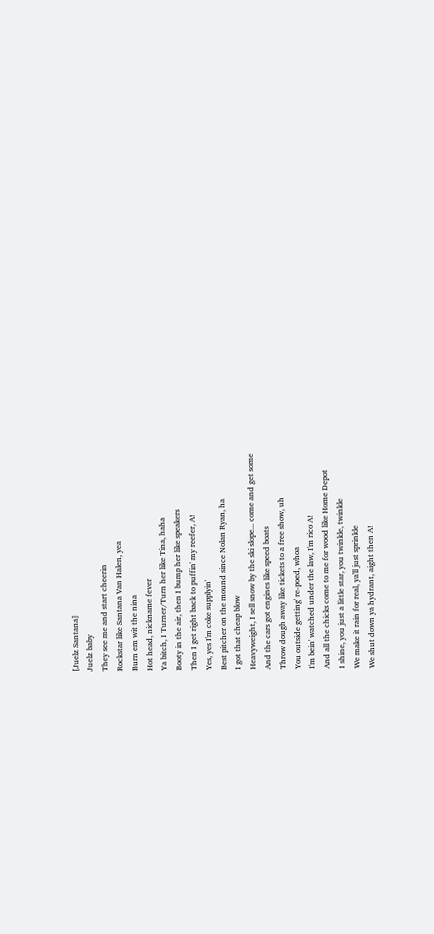[Juelz Santana]
Juelz baby
They see me and start cheerin
Rockstar like Santana Van Halen, yea
Burn em wit the nina
Hot head, nickname fever
Ya bitch, I Turner/Turn her like Tina, haha
Booty in the air, then I bump her like speakers
Then I get right back to puffin' my reefer, A!
Yes, yes I'm coke supplyin'
Best pitcher on the mound since Nolan Ryan, ha
I got that cheap blow
Heavyweight, I sell snow by the ski slope... come and get some
And the cars got engines like speed boats
Throw dough away like tickets to a free show, uh
You outside getting' re-poed, whoa
I'm bein' watched under the law, I'm rico A!
And all the chicks come to me for wood like Home Depot
I shine, you just a little star, you twinkle, twinkle
We make it rain for real, ya'll just sprinkle
We shut down ya hydrant, aight then A!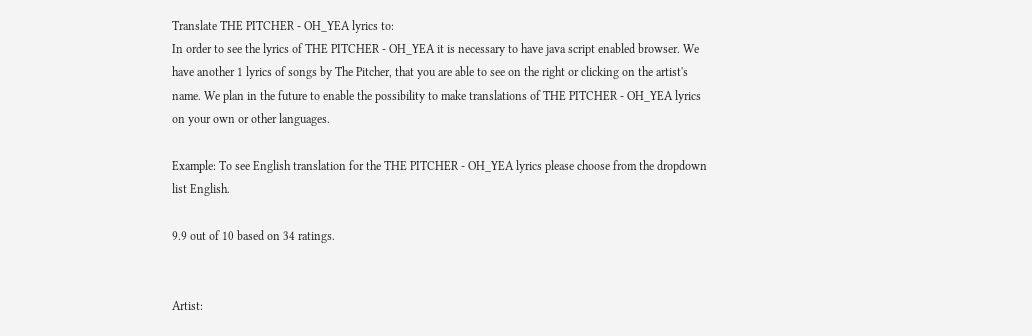Translate THE PITCHER - OH_YEA lyrics to:
In order to see the lyrics of THE PITCHER - OH_YEA it is necessary to have java script enabled browser. We have another 1 lyrics of songs by The Pitcher, that you are able to see on the right or clicking on the artist's name. We plan in the future to enable the possibility to make translations of THE PITCHER - OH_YEA lyrics on your own or other languages.

Example: To see English translation for the THE PITCHER - OH_YEA lyrics please choose from the dropdown list English.

9.9 out of 10 based on 34 ratings.


Artist: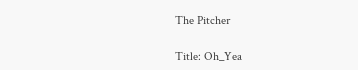The Pitcher

Title: Oh_Yea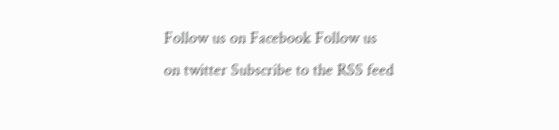Follow us on Facebook Follow us on twitter Subscribe to the RSS feed